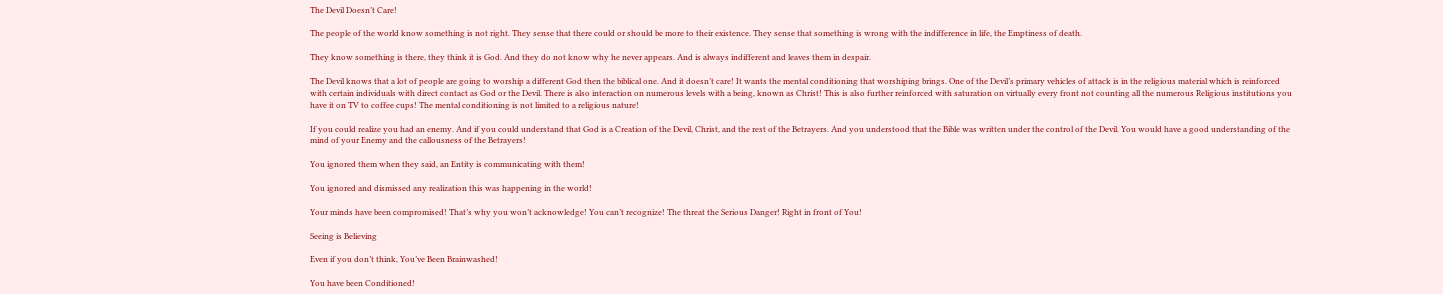The Devil Doesn’t Care!

The people of the world know something is not right. They sense that there could or should be more to their existence. They sense that something is wrong with the indifference in life, the Emptiness of death.

They know something is there, they think it is God. And they do not know why he never appears. And is always indifferent and leaves them in despair.

The Devil knows that a lot of people are going to worship a different God then the biblical one. And it doesn’t care! It wants the mental conditioning that worshiping brings. One of the Devil’s primary vehicles of attack is in the religious material which is reinforced with certain individuals with direct contact as God or the Devil. There is also interaction on numerous levels with a being, known as Christ! This is also further reinforced with saturation on virtually every front not counting all the numerous Religious institutions you have it on TV to coffee cups! The mental conditioning is not limited to a religious nature!

If you could realize you had an enemy. And if you could understand that God is a Creation of the Devil, Christ, and the rest of the Betrayers. And you understood that the Bible was written under the control of the Devil. You would have a good understanding of the mind of your Enemy and the callousness of the Betrayers!

You ignored them when they said, an Entity is communicating with them!

You ignored and dismissed any realization this was happening in the world!

Your minds have been compromised! That’s why you won’t acknowledge! You can’t recognize! The threat the Serious Danger! Right in front of You!

Seeing is Believing

Even if you don’t think, You’ve Been Brainwashed!

You have been Conditioned!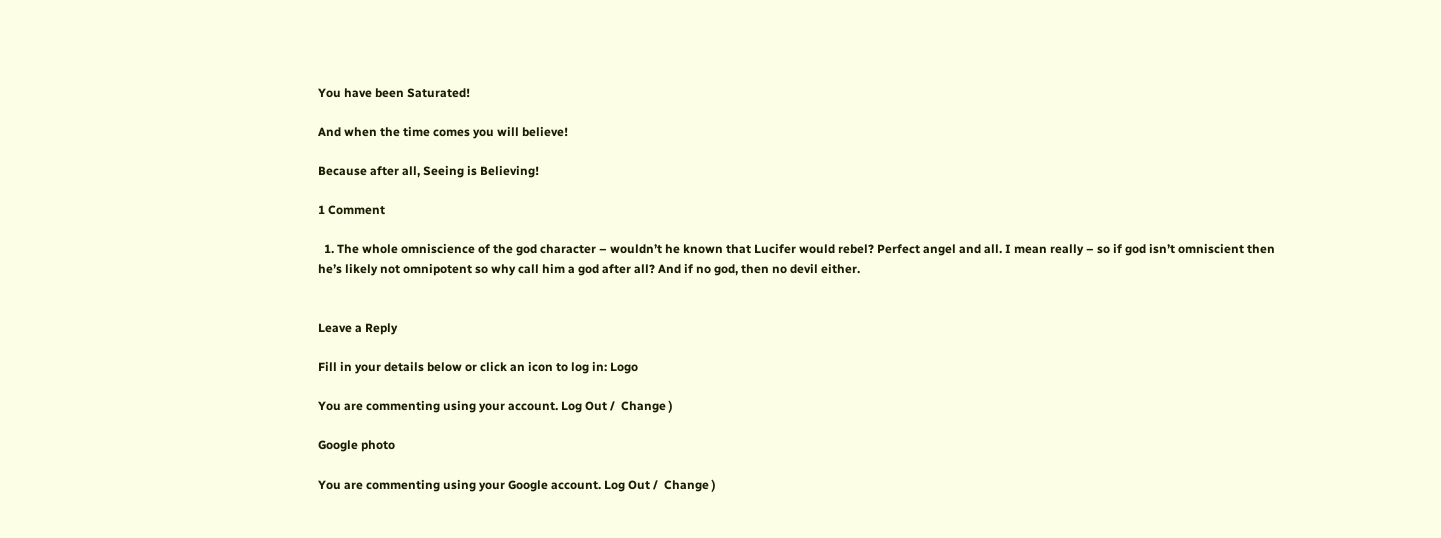You have been Saturated!

And when the time comes you will believe!

Because after all, Seeing is Believing!

1 Comment

  1. The whole omniscience of the god character – wouldn’t he known that Lucifer would rebel? Perfect angel and all. I mean really – so if god isn’t omniscient then he’s likely not omnipotent so why call him a god after all? And if no god, then no devil either.


Leave a Reply

Fill in your details below or click an icon to log in: Logo

You are commenting using your account. Log Out /  Change )

Google photo

You are commenting using your Google account. Log Out /  Change )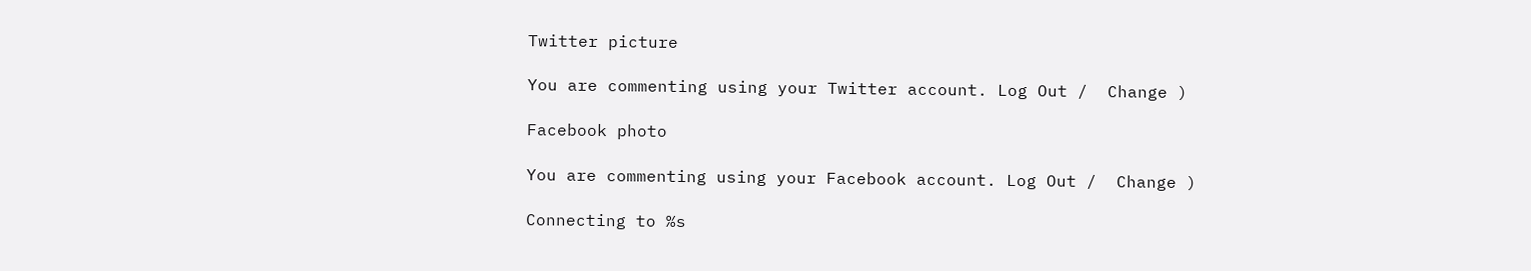Twitter picture

You are commenting using your Twitter account. Log Out /  Change )

Facebook photo

You are commenting using your Facebook account. Log Out /  Change )

Connecting to %s